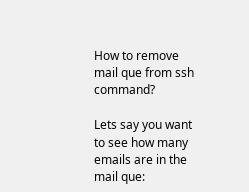How to remove mail que from ssh command?

Lets say you want to see how many emails are in the mail que: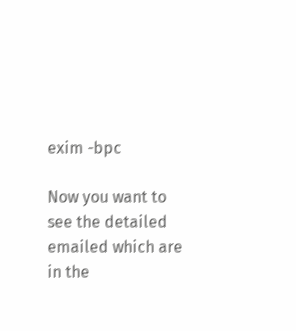exim -bpc

Now you want to see the detailed emailed which are in the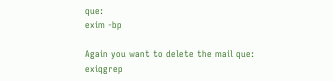que:
exim -bp

Again you want to delete the mail que:
exiqgrep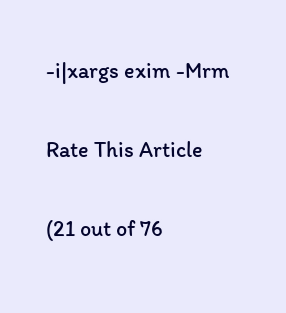-i|xargs exim -Mrm

Rate This Article

(21 out of 76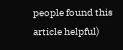people found this article helpful)